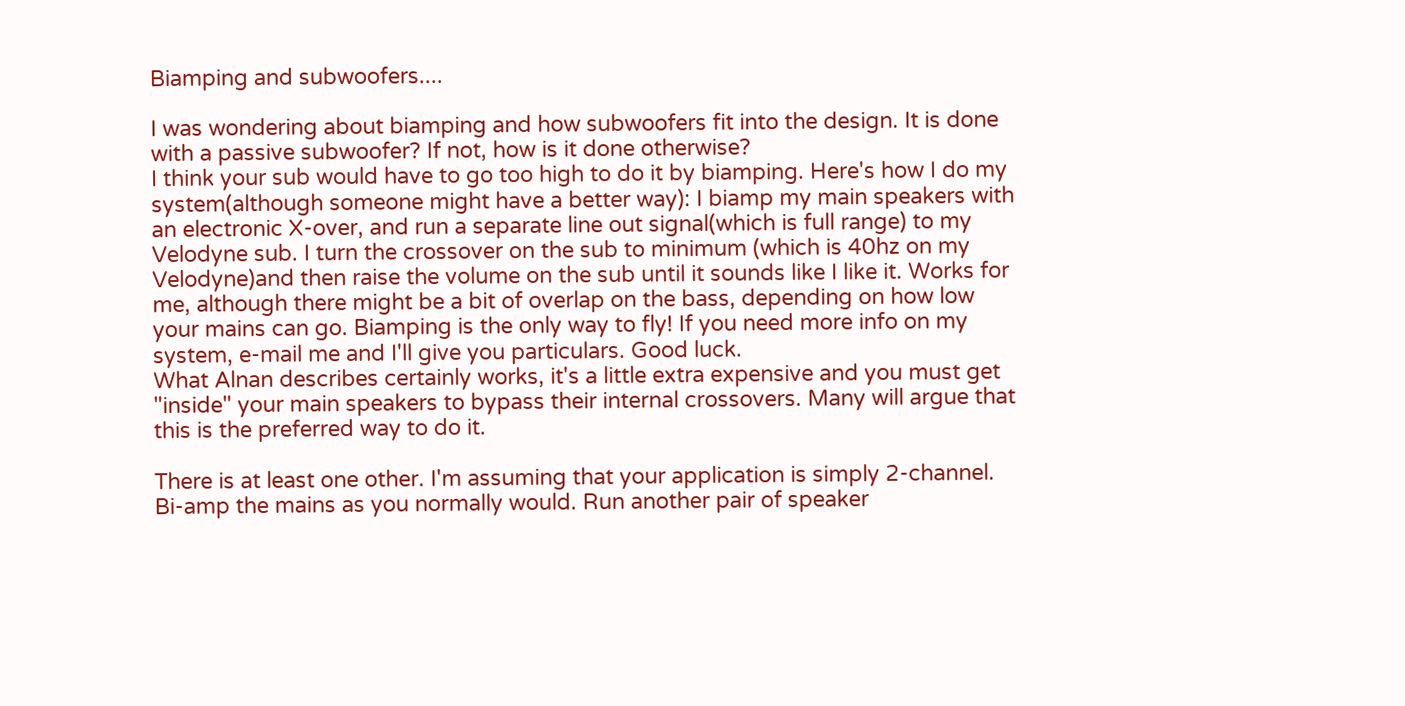Biamping and subwoofers....

I was wondering about biamping and how subwoofers fit into the design. It is done with a passive subwoofer? If not, how is it done otherwise?
I think your sub would have to go too high to do it by biamping. Here's how I do my system(although someone might have a better way): I biamp my main speakers with an electronic X-over, and run a separate line out signal(which is full range) to my Velodyne sub. I turn the crossover on the sub to minimum (which is 40hz on my Velodyne)and then raise the volume on the sub until it sounds like I like it. Works for me, although there might be a bit of overlap on the bass, depending on how low your mains can go. Biamping is the only way to fly! If you need more info on my system, e-mail me and I'll give you particulars. Good luck.
What Alnan describes certainly works, it's a little extra expensive and you must get "inside" your main speakers to bypass their internal crossovers. Many will argue that this is the preferred way to do it.

There is at least one other. I'm assuming that your application is simply 2-channel. Bi-amp the mains as you normally would. Run another pair of speaker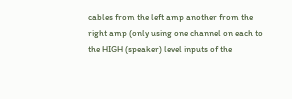cables from the left amp another from the right amp (only using one channel on each to the HIGH (speaker) level inputs of the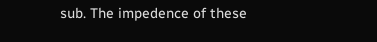sub. The impedence of these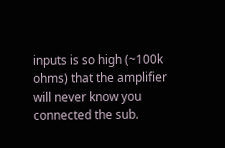inputs is so high (~100k ohms) that the amplifier will never know you connected the sub.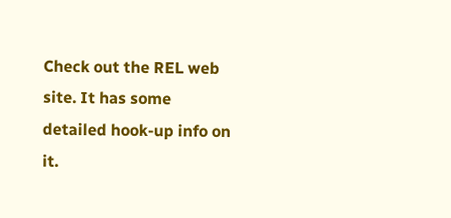Check out the REL web site. It has some detailed hook-up info on it.